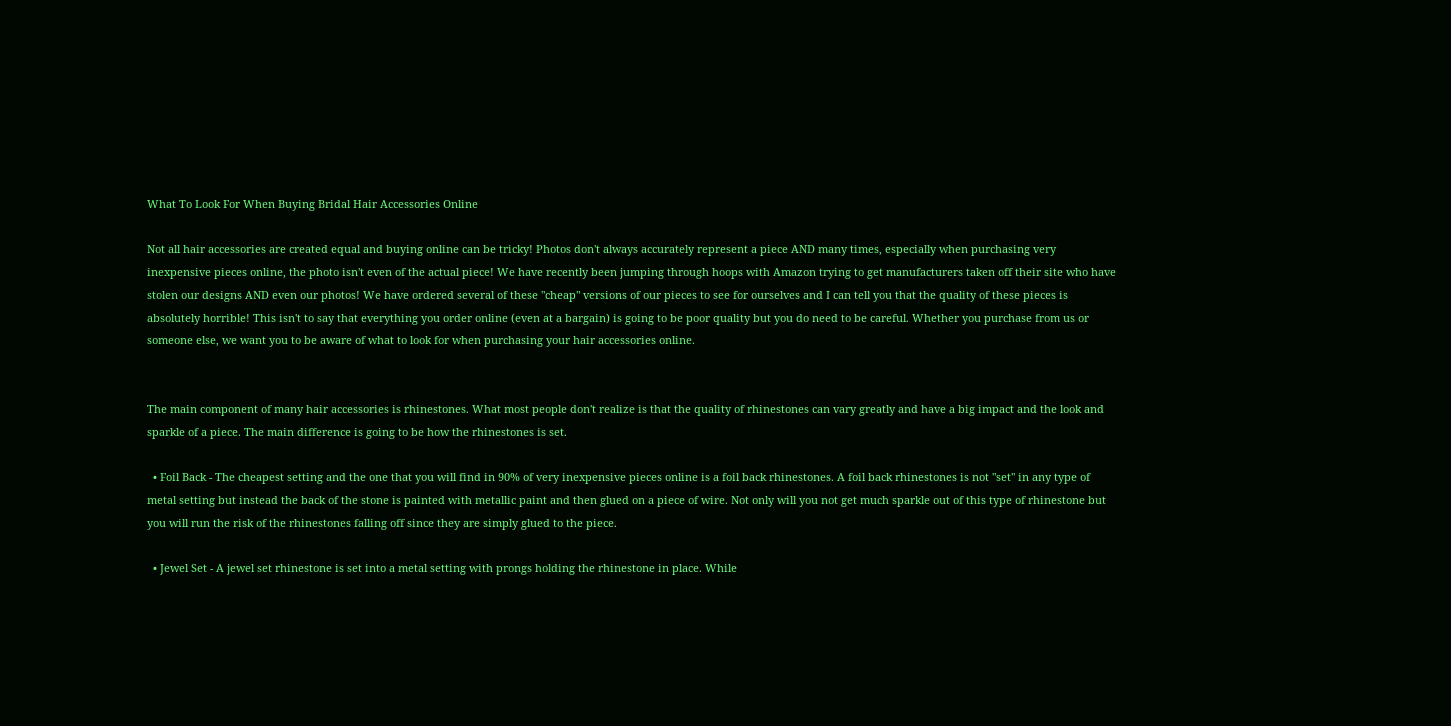What To Look For When Buying Bridal Hair Accessories Online

Not all hair accessories are created equal and buying online can be tricky! Photos don't always accurately represent a piece AND many times, especially when purchasing very inexpensive pieces online, the photo isn't even of the actual piece! We have recently been jumping through hoops with Amazon trying to get manufacturers taken off their site who have stolen our designs AND even our photos! We have ordered several of these "cheap" versions of our pieces to see for ourselves and I can tell you that the quality of these pieces is absolutely horrible! This isn't to say that everything you order online (even at a bargain) is going to be poor quality but you do need to be careful. Whether you purchase from us or someone else, we want you to be aware of what to look for when purchasing your hair accessories online.


The main component of many hair accessories is rhinestones. What most people don't realize is that the quality of rhinestones can vary greatly and have a big impact and the look and sparkle of a piece. The main difference is going to be how the rhinestones is set.

  • Foil Back - The cheapest setting and the one that you will find in 90% of very inexpensive pieces online is a foil back rhinestones. A foil back rhinestones is not "set" in any type of metal setting but instead the back of the stone is painted with metallic paint and then glued on a piece of wire. Not only will you not get much sparkle out of this type of rhinestone but you will run the risk of the rhinestones falling off since they are simply glued to the piece.

  • Jewel Set - A jewel set rhinestone is set into a metal setting with prongs holding the rhinestone in place. While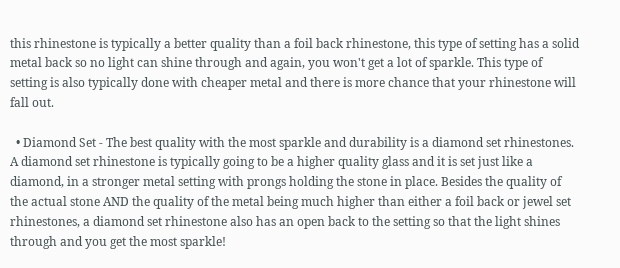this rhinestone is typically a better quality than a foil back rhinestone, this type of setting has a solid metal back so no light can shine through and again, you won't get a lot of sparkle. This type of setting is also typically done with cheaper metal and there is more chance that your rhinestone will fall out.

  • Diamond Set - The best quality with the most sparkle and durability is a diamond set rhinestones. A diamond set rhinestone is typically going to be a higher quality glass and it is set just like a diamond, in a stronger metal setting with prongs holding the stone in place. Besides the quality of the actual stone AND the quality of the metal being much higher than either a foil back or jewel set rhinestones, a diamond set rhinestone also has an open back to the setting so that the light shines through and you get the most sparkle!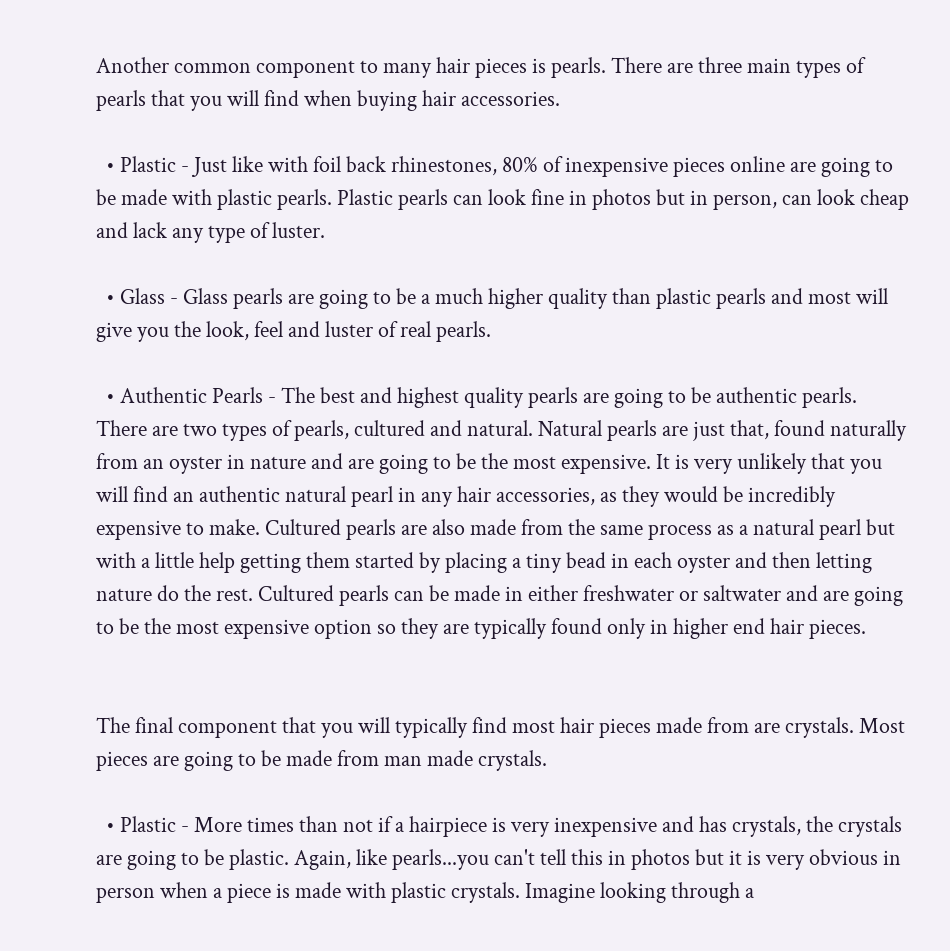Another common component to many hair pieces is pearls. There are three main types of pearls that you will find when buying hair accessories.

  • Plastic - Just like with foil back rhinestones, 80% of inexpensive pieces online are going to be made with plastic pearls. Plastic pearls can look fine in photos but in person, can look cheap and lack any type of luster.

  • Glass - Glass pearls are going to be a much higher quality than plastic pearls and most will give you the look, feel and luster of real pearls.

  • Authentic Pearls - The best and highest quality pearls are going to be authentic pearls. There are two types of pearls, cultured and natural. Natural pearls are just that, found naturally from an oyster in nature and are going to be the most expensive. It is very unlikely that you will find an authentic natural pearl in any hair accessories, as they would be incredibly expensive to make. Cultured pearls are also made from the same process as a natural pearl but with a little help getting them started by placing a tiny bead in each oyster and then letting nature do the rest. Cultured pearls can be made in either freshwater or saltwater and are going to be the most expensive option so they are typically found only in higher end hair pieces.


The final component that you will typically find most hair pieces made from are crystals. Most pieces are going to be made from man made crystals.

  • Plastic - More times than not if a hairpiece is very inexpensive and has crystals, the crystals are going to be plastic. Again, like pearls...you can't tell this in photos but it is very obvious in person when a piece is made with plastic crystals. Imagine looking through a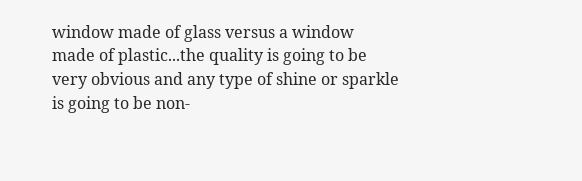window made of glass versus a window made of plastic...the quality is going to be very obvious and any type of shine or sparkle is going to be non-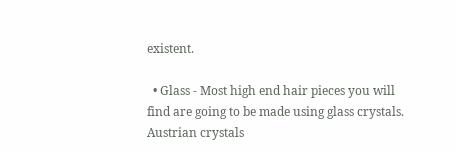existent.

  • Glass - Most high end hair pieces you will find are going to be made using glass crystals. Austrian crystals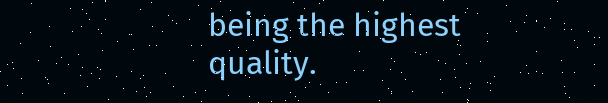being the highest quality.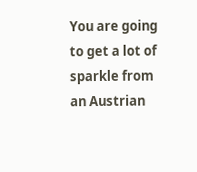You are going to get a lot of sparkle from an Austrian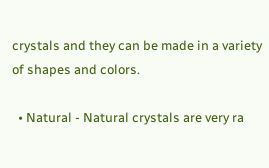crystals and they can be made in a variety of shapes and colors.

  • Natural - Natural crystals are very ra